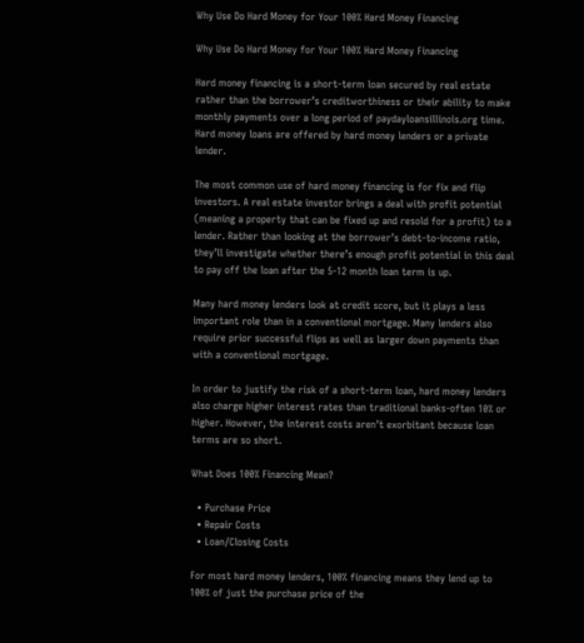Why Use Do Hard Money for Your 100% Hard Money Financing

Why Use Do Hard Money for Your 100% Hard Money Financing

Hard money financing is a short-term loan secured by real estate rather than the borrower’s creditworthiness or their ability to make monthly payments over a long period of paydayloansillinois.org time. Hard money loans are offered by hard money lenders or a private lender.

The most common use of hard money financing is for fix and flip investors. A real estate investor brings a deal with profit potential (meaning a property that can be fixed up and resold for a profit) to a lender. Rather than looking at the borrower’s debt-to-income ratio, they’ll investigate whether there’s enough profit potential in this deal to pay off the loan after the 5-12 month loan term is up.

Many hard money lenders look at credit score, but it plays a less important role than in a conventional mortgage. Many lenders also require prior successful flips as well as larger down payments than with a conventional mortgage.

In order to justify the risk of a short-term loan, hard money lenders also charge higher interest rates than traditional banks-often 10% or higher. However, the interest costs aren’t exorbitant because loan terms are so short.

What Does 100% Financing Mean?

  • Purchase Price
  • Repair Costs
  • Loan/Closing Costs

For most hard money lenders, 100% financing means they lend up to 100% of just the purchase price of the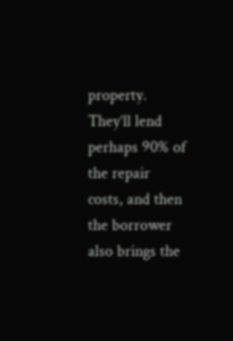property. They’ll lend perhaps 90% of the repair costs, and then the borrower also brings the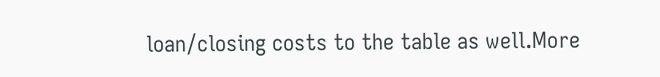loan/closing costs to the table as well.More